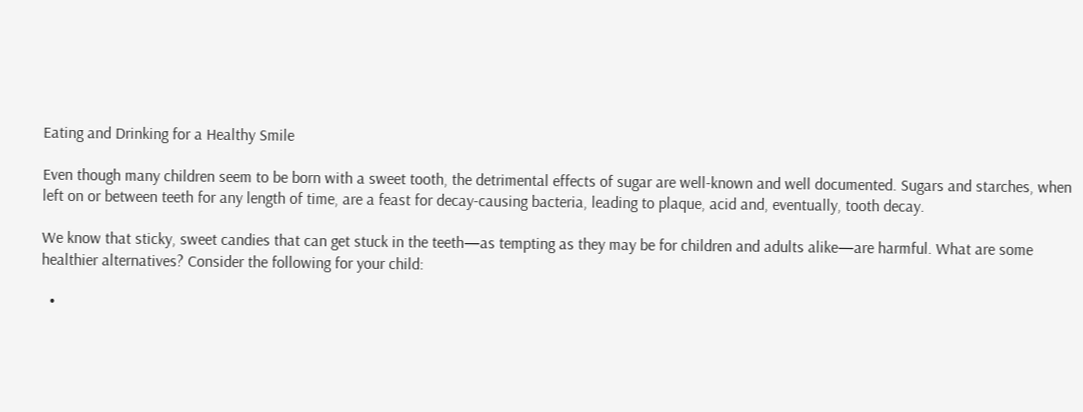Eating and Drinking for a Healthy Smile

Even though many children seem to be born with a sweet tooth, the detrimental effects of sugar are well-known and well documented. Sugars and starches, when left on or between teeth for any length of time, are a feast for decay-causing bacteria, leading to plaque, acid and, eventually, tooth decay.

We know that sticky, sweet candies that can get stuck in the teeth—as tempting as they may be for children and adults alike—are harmful. What are some healthier alternatives? Consider the following for your child:

  •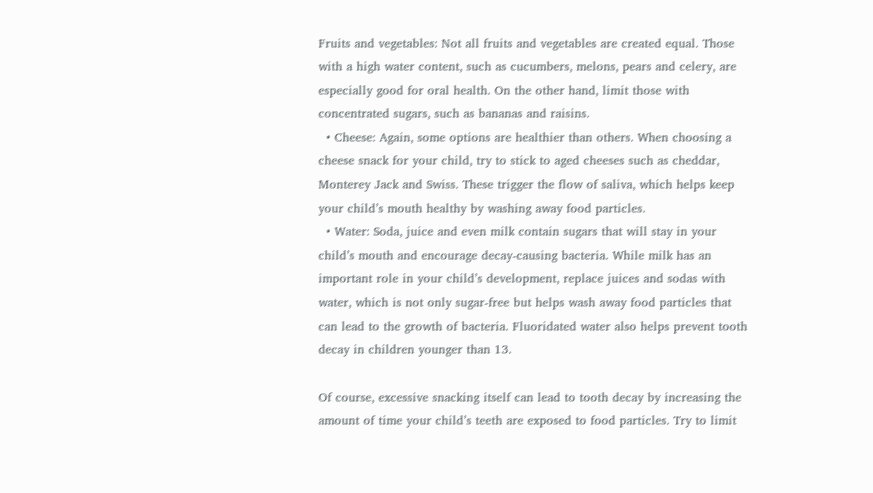Fruits and vegetables: Not all fruits and vegetables are created equal. Those with a high water content, such as cucumbers, melons, pears and celery, are especially good for oral health. On the other hand, limit those with concentrated sugars, such as bananas and raisins.
  • Cheese: Again, some options are healthier than others. When choosing a cheese snack for your child, try to stick to aged cheeses such as cheddar, Monterey Jack and Swiss. These trigger the flow of saliva, which helps keep your child’s mouth healthy by washing away food particles.
  • Water: Soda, juice and even milk contain sugars that will stay in your child’s mouth and encourage decay-causing bacteria. While milk has an important role in your child’s development, replace juices and sodas with water, which is not only sugar-free but helps wash away food particles that can lead to the growth of bacteria. Fluoridated water also helps prevent tooth decay in children younger than 13.

Of course, excessive snacking itself can lead to tooth decay by increasing the amount of time your child’s teeth are exposed to food particles. Try to limit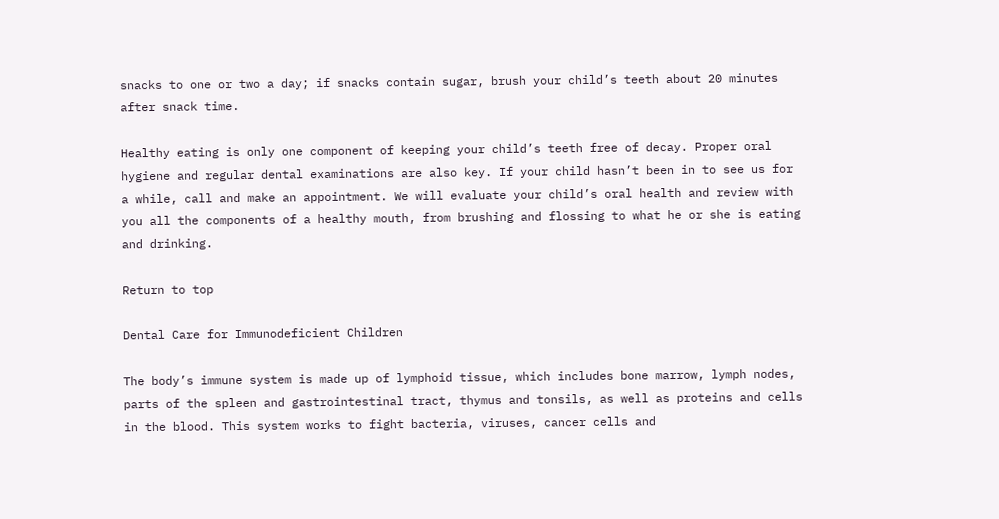snacks to one or two a day; if snacks contain sugar, brush your child’s teeth about 20 minutes after snack time.

Healthy eating is only one component of keeping your child’s teeth free of decay. Proper oral hygiene and regular dental examinations are also key. If your child hasn’t been in to see us for a while, call and make an appointment. We will evaluate your child’s oral health and review with you all the components of a healthy mouth, from brushing and flossing to what he or she is eating and drinking.

Return to top

Dental Care for Immunodeficient Children

The body’s immune system is made up of lymphoid tissue, which includes bone marrow, lymph nodes, parts of the spleen and gastrointestinal tract, thymus and tonsils, as well as proteins and cells in the blood. This system works to fight bacteria, viruses, cancer cells and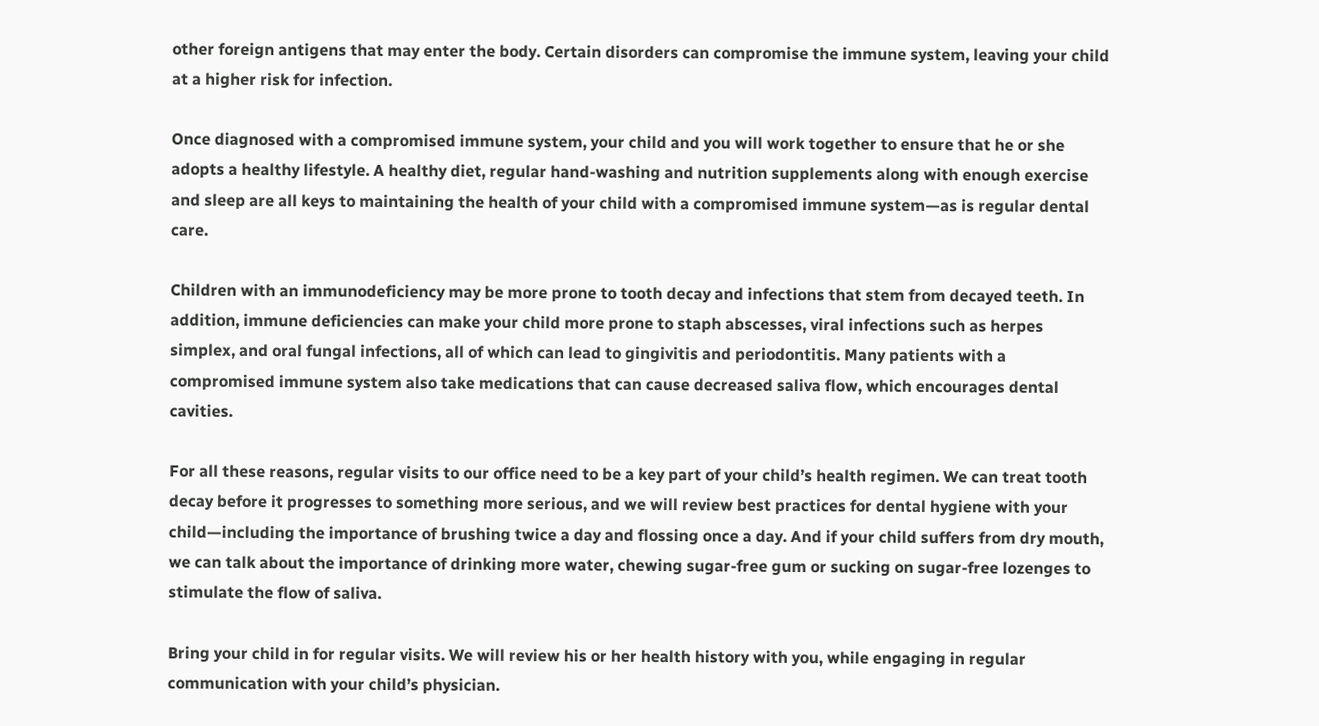other foreign antigens that may enter the body. Certain disorders can compromise the immune system, leaving your child at a higher risk for infection.

Once diagnosed with a compromised immune system, your child and you will work together to ensure that he or she adopts a healthy lifestyle. A healthy diet, regular hand-washing and nutrition supplements along with enough exercise and sleep are all keys to maintaining the health of your child with a compromised immune system—as is regular dental care.

Children with an immunodeficiency may be more prone to tooth decay and infections that stem from decayed teeth. In addition, immune deficiencies can make your child more prone to staph abscesses, viral infections such as herpes simplex, and oral fungal infections, all of which can lead to gingivitis and periodontitis. Many patients with a compromised immune system also take medications that can cause decreased saliva flow, which encourages dental cavities.

For all these reasons, regular visits to our office need to be a key part of your child’s health regimen. We can treat tooth decay before it progresses to something more serious, and we will review best practices for dental hygiene with your child—including the importance of brushing twice a day and flossing once a day. And if your child suffers from dry mouth, we can talk about the importance of drinking more water, chewing sugar-free gum or sucking on sugar-free lozenges to stimulate the flow of saliva.

Bring your child in for regular visits. We will review his or her health history with you, while engaging in regular communication with your child’s physician.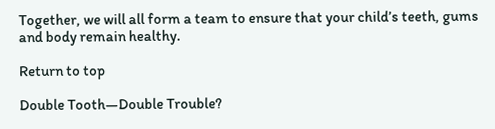Together, we will all form a team to ensure that your child’s teeth, gums and body remain healthy.

Return to top

Double Tooth―Double Trouble?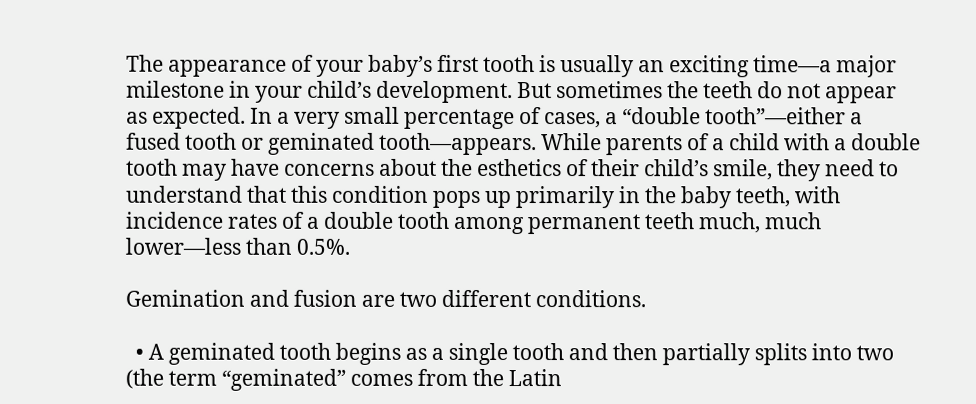The appearance of your baby’s first tooth is usually an exciting time―a major milestone in your child’s development. But sometimes the teeth do not appear as expected. In a very small percentage of cases, a “double tooth”―either a fused tooth or geminated tooth―appears. While parents of a child with a double tooth may have concerns about the esthetics of their child’s smile, they need to understand that this condition pops up primarily in the baby teeth, with incidence rates of a double tooth among permanent teeth much, much lower―less than 0.5%.

Gemination and fusion are two different conditions.

  • A geminated tooth begins as a single tooth and then partially splits into two (the term “geminated” comes from the Latin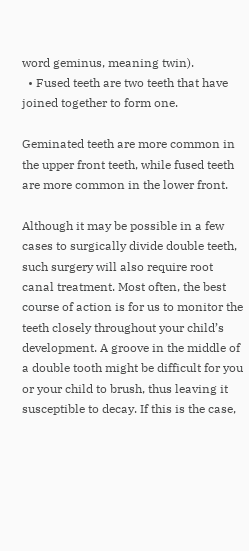word geminus, meaning twin).
  • Fused teeth are two teeth that have joined together to form one.

Geminated teeth are more common in the upper front teeth, while fused teeth are more common in the lower front.

Although it may be possible in a few cases to surgically divide double teeth, such surgery will also require root canal treatment. Most often, the best course of action is for us to monitor the teeth closely throughout your child’s development. A groove in the middle of a double tooth might be difficult for you or your child to brush, thus leaving it susceptible to decay. If this is the case,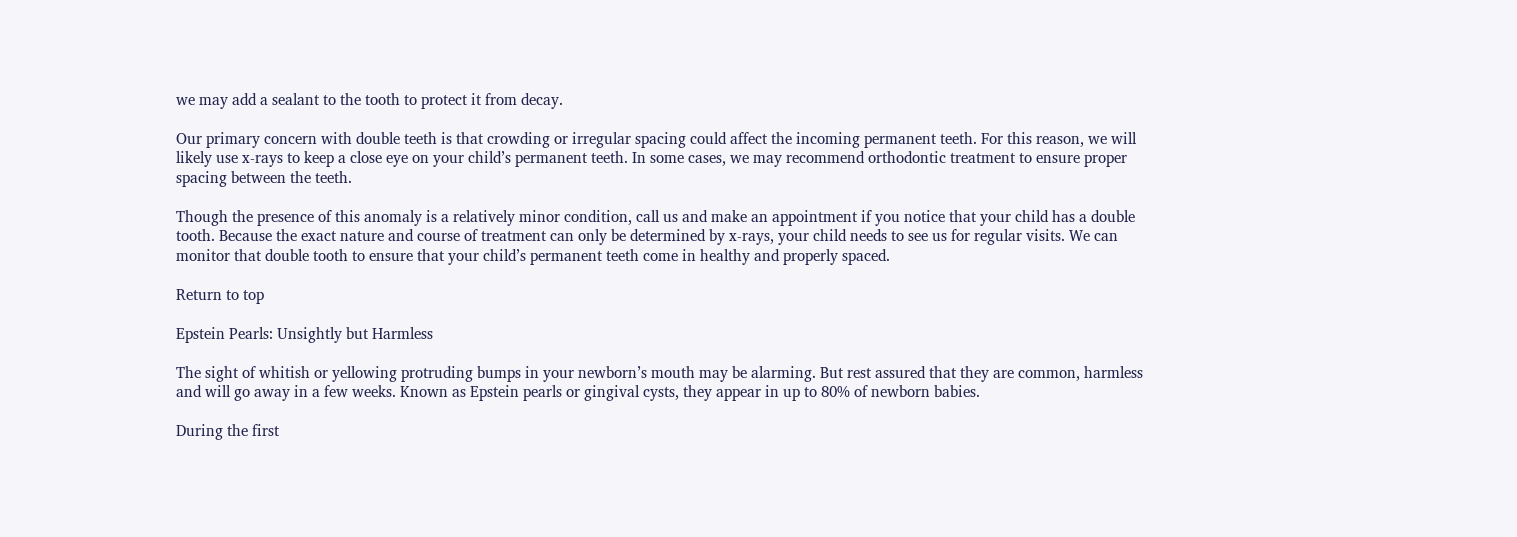we may add a sealant to the tooth to protect it from decay.

Our primary concern with double teeth is that crowding or irregular spacing could affect the incoming permanent teeth. For this reason, we will likely use x-rays to keep a close eye on your child’s permanent teeth. In some cases, we may recommend orthodontic treatment to ensure proper spacing between the teeth.

Though the presence of this anomaly is a relatively minor condition, call us and make an appointment if you notice that your child has a double tooth. Because the exact nature and course of treatment can only be determined by x-rays, your child needs to see us for regular visits. We can monitor that double tooth to ensure that your child’s permanent teeth come in healthy and properly spaced.

Return to top

Epstein Pearls: Unsightly but Harmless

The sight of whitish or yellowing protruding bumps in your newborn’s mouth may be alarming. But rest assured that they are common, harmless and will go away in a few weeks. Known as Epstein pearls or gingival cysts, they appear in up to 80% of newborn babies.

During the first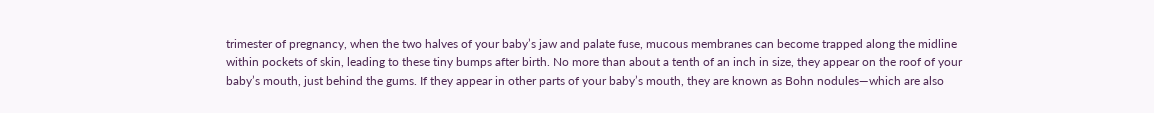trimester of pregnancy, when the two halves of your baby’s jaw and palate fuse, mucous membranes can become trapped along the midline within pockets of skin, leading to these tiny bumps after birth. No more than about a tenth of an inch in size, they appear on the roof of your baby’s mouth, just behind the gums. If they appear in other parts of your baby’s mouth, they are known as Bohn nodules―which are also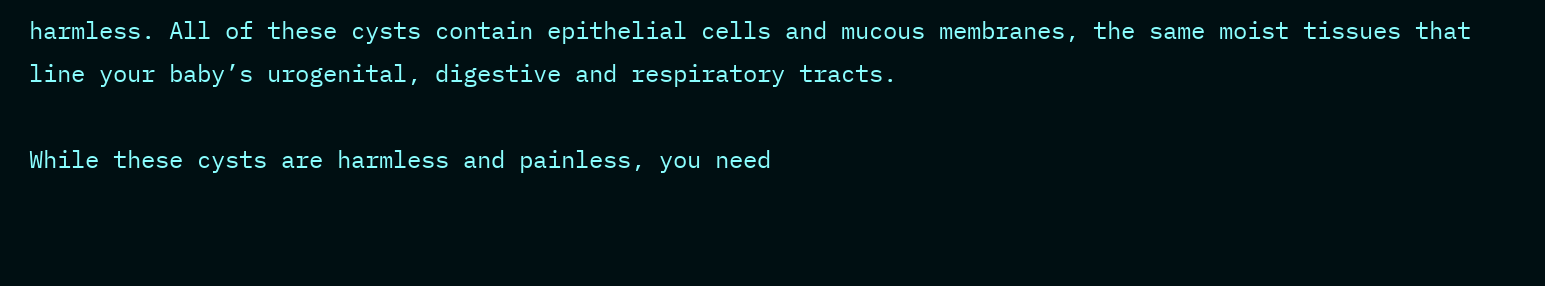harmless. All of these cysts contain epithelial cells and mucous membranes, the same moist tissues that line your baby’s urogenital, digestive and respiratory tracts.

While these cysts are harmless and painless, you need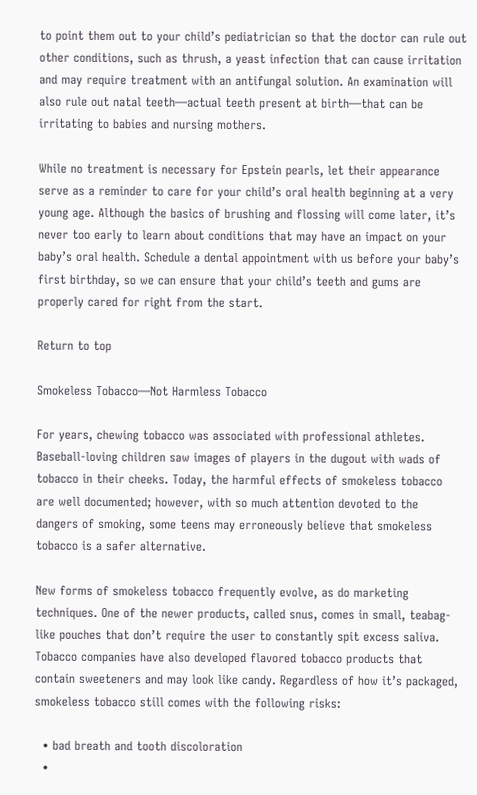to point them out to your child’s pediatrician so that the doctor can rule out other conditions, such as thrush, a yeast infection that can cause irritation and may require treatment with an antifungal solution. An examination will also rule out natal teeth—actual teeth present at birth—that can be irritating to babies and nursing mothers.

While no treatment is necessary for Epstein pearls, let their appearance serve as a reminder to care for your child’s oral health beginning at a very young age. Although the basics of brushing and flossing will come later, it’s never too early to learn about conditions that may have an impact on your baby’s oral health. Schedule a dental appointment with us before your baby’s first birthday, so we can ensure that your child’s teeth and gums are properly cared for right from the start.

Return to top

Smokeless Tobacco―Not Harmless Tobacco

For years, chewing tobacco was associated with professional athletes. Baseball-loving children saw images of players in the dugout with wads of tobacco in their cheeks. Today, the harmful effects of smokeless tobacco are well documented; however, with so much attention devoted to the dangers of smoking, some teens may erroneously believe that smokeless tobacco is a safer alternative.

New forms of smokeless tobacco frequently evolve, as do marketing techniques. One of the newer products, called snus, comes in small, teabag-like pouches that don’t require the user to constantly spit excess saliva. Tobacco companies have also developed flavored tobacco products that contain sweeteners and may look like candy. Regardless of how it’s packaged, smokeless tobacco still comes with the following risks:

  • bad breath and tooth discoloration
  •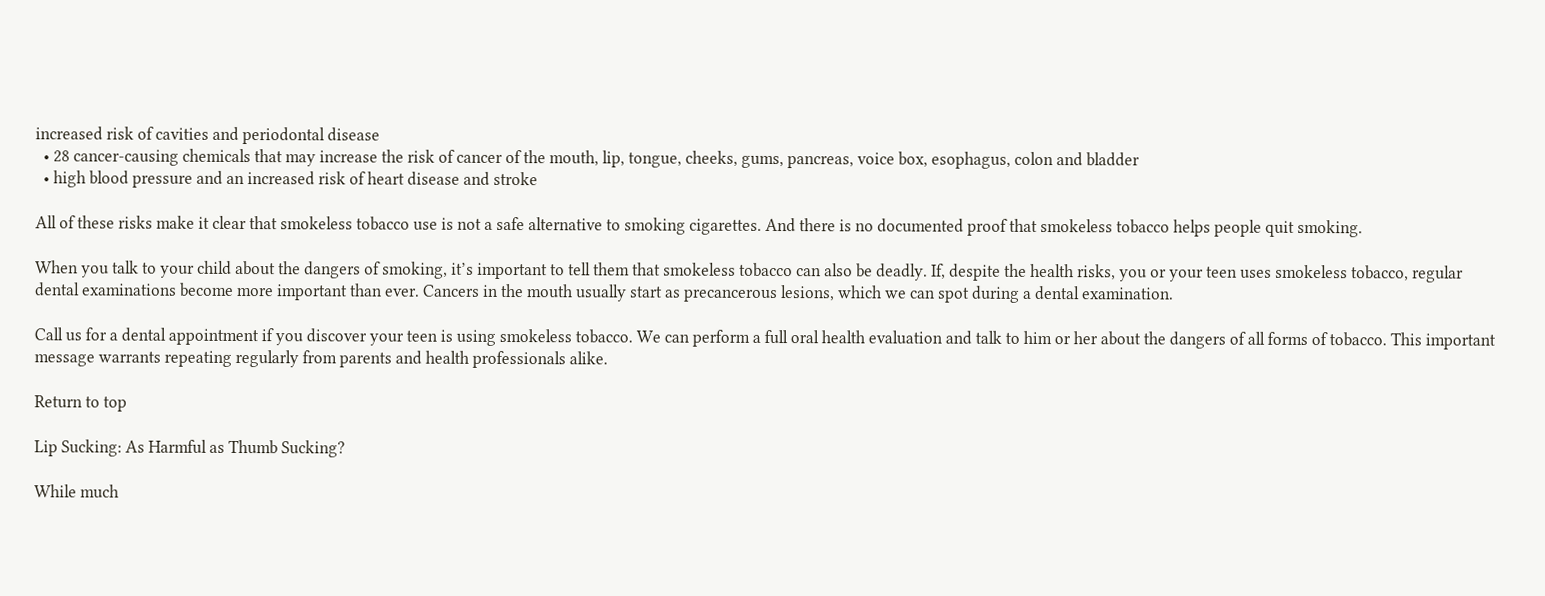increased risk of cavities and periodontal disease
  • 28 cancer-causing chemicals that may increase the risk of cancer of the mouth, lip, tongue, cheeks, gums, pancreas, voice box, esophagus, colon and bladder
  • high blood pressure and an increased risk of heart disease and stroke

All of these risks make it clear that smokeless tobacco use is not a safe alternative to smoking cigarettes. And there is no documented proof that smokeless tobacco helps people quit smoking.

When you talk to your child about the dangers of smoking, it’s important to tell them that smokeless tobacco can also be deadly. If, despite the health risks, you or your teen uses smokeless tobacco, regular dental examinations become more important than ever. Cancers in the mouth usually start as precancerous lesions, which we can spot during a dental examination.

Call us for a dental appointment if you discover your teen is using smokeless tobacco. We can perform a full oral health evaluation and talk to him or her about the dangers of all forms of tobacco. This important message warrants repeating regularly from parents and health professionals alike.

Return to top

Lip Sucking: As Harmful as Thumb Sucking?

While much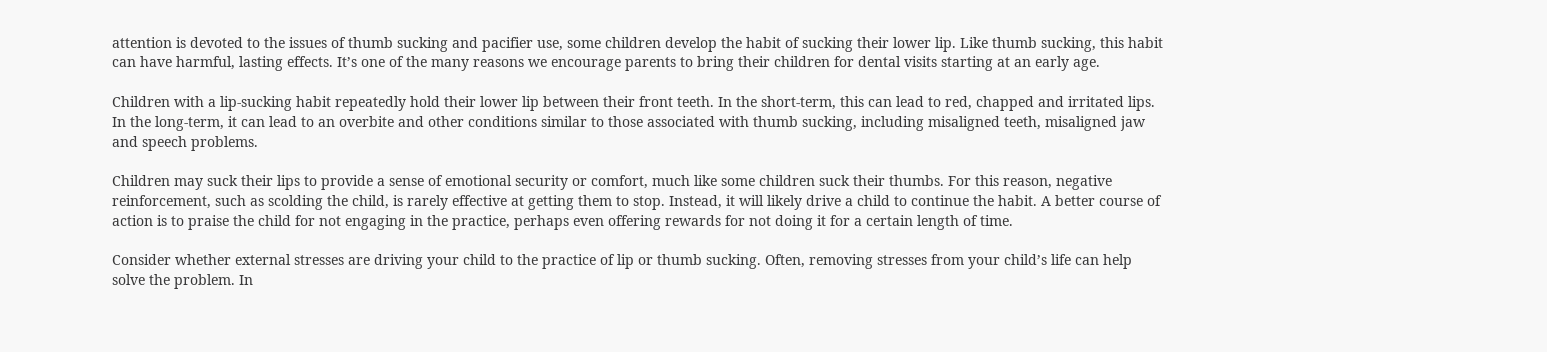attention is devoted to the issues of thumb sucking and pacifier use, some children develop the habit of sucking their lower lip. Like thumb sucking, this habit can have harmful, lasting effects. It’s one of the many reasons we encourage parents to bring their children for dental visits starting at an early age.

Children with a lip-sucking habit repeatedly hold their lower lip between their front teeth. In the short-term, this can lead to red, chapped and irritated lips. In the long-term, it can lead to an overbite and other conditions similar to those associated with thumb sucking, including misaligned teeth, misaligned jaw and speech problems.

Children may suck their lips to provide a sense of emotional security or comfort, much like some children suck their thumbs. For this reason, negative reinforcement, such as scolding the child, is rarely effective at getting them to stop. Instead, it will likely drive a child to continue the habit. A better course of action is to praise the child for not engaging in the practice, perhaps even offering rewards for not doing it for a certain length of time.

Consider whether external stresses are driving your child to the practice of lip or thumb sucking. Often, removing stresses from your child’s life can help solve the problem. In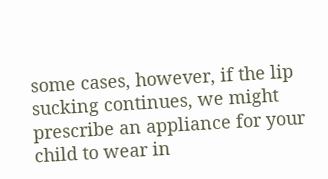some cases, however, if the lip sucking continues, we might prescribe an appliance for your child to wear in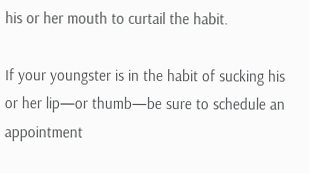his or her mouth to curtail the habit.

If your youngster is in the habit of sucking his or her lip—or thumb—be sure to schedule an appointment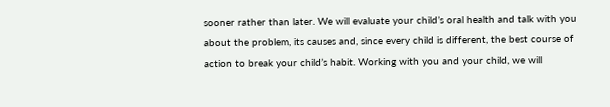sooner rather than later. We will evaluate your child’s oral health and talk with you about the problem, its causes and, since every child is different, the best course of action to break your child’s habit. Working with you and your child, we will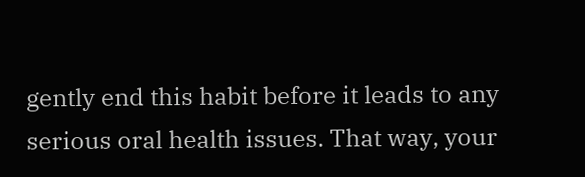gently end this habit before it leads to any serious oral health issues. That way, your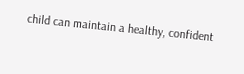child can maintain a healthy, confident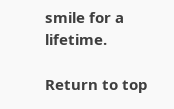smile for a lifetime.

Return to top